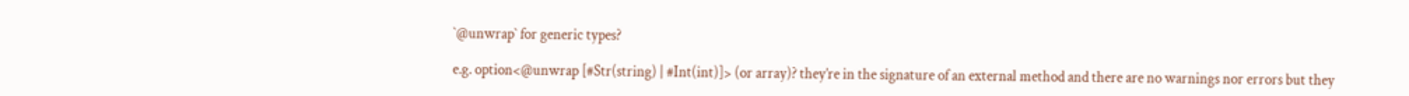`@unwrap` for generic types?

e.g. option<@unwrap [#Str(string) | #Int(int)]> (or array)? they’re in the signature of an external method and there are no warnings nor errors but they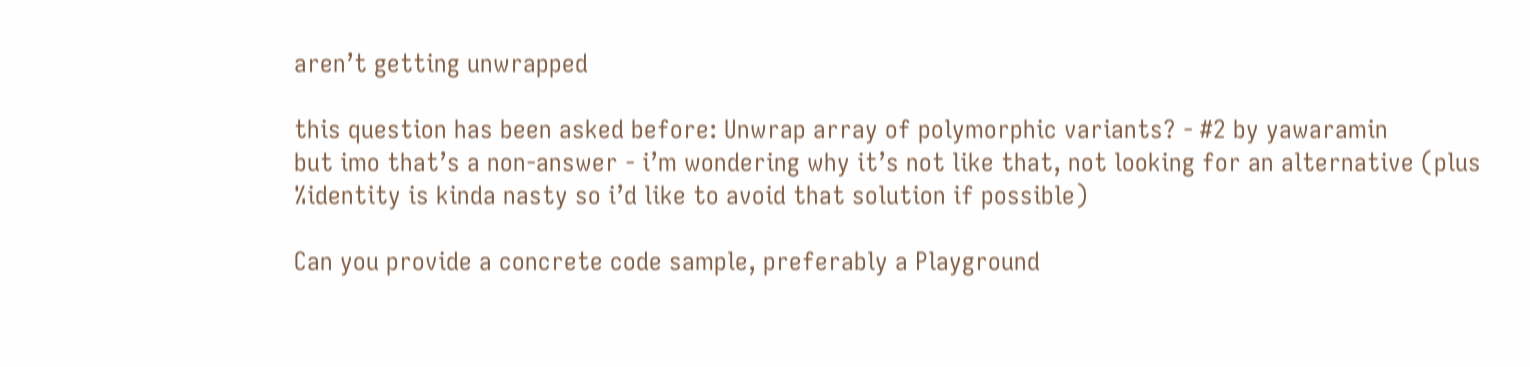aren’t getting unwrapped

this question has been asked before: Unwrap array of polymorphic variants? - #2 by yawaramin
but imo that’s a non-answer - i’m wondering why it’s not like that, not looking for an alternative (plus %identity is kinda nasty so i’d like to avoid that solution if possible)

Can you provide a concrete code sample, preferably a Playground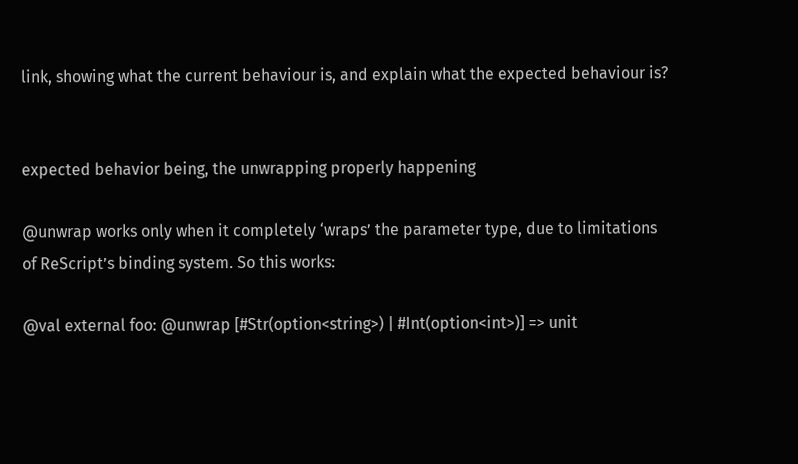link, showing what the current behaviour is, and explain what the expected behaviour is?


expected behavior being, the unwrapping properly happening

@unwrap works only when it completely ‘wraps’ the parameter type, due to limitations of ReScript’s binding system. So this works:

@val external foo: @unwrap [#Str(option<string>) | #Int(option<int>)] => unit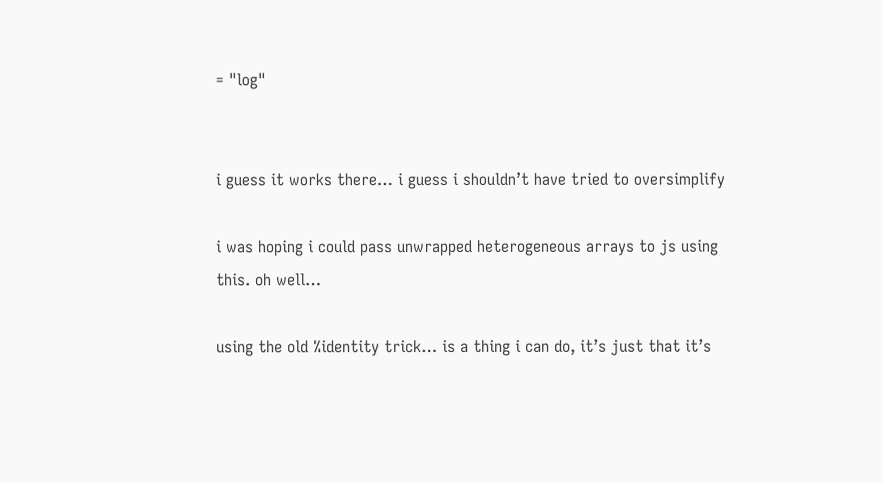= "log"


i guess it works there… i guess i shouldn’t have tried to oversimplify

i was hoping i could pass unwrapped heterogeneous arrays to js using this. oh well…

using the old %identity trick… is a thing i can do, it’s just that it’s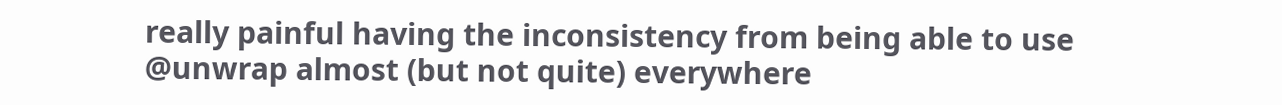really painful having the inconsistency from being able to use @unwrap almost (but not quite) everywhere